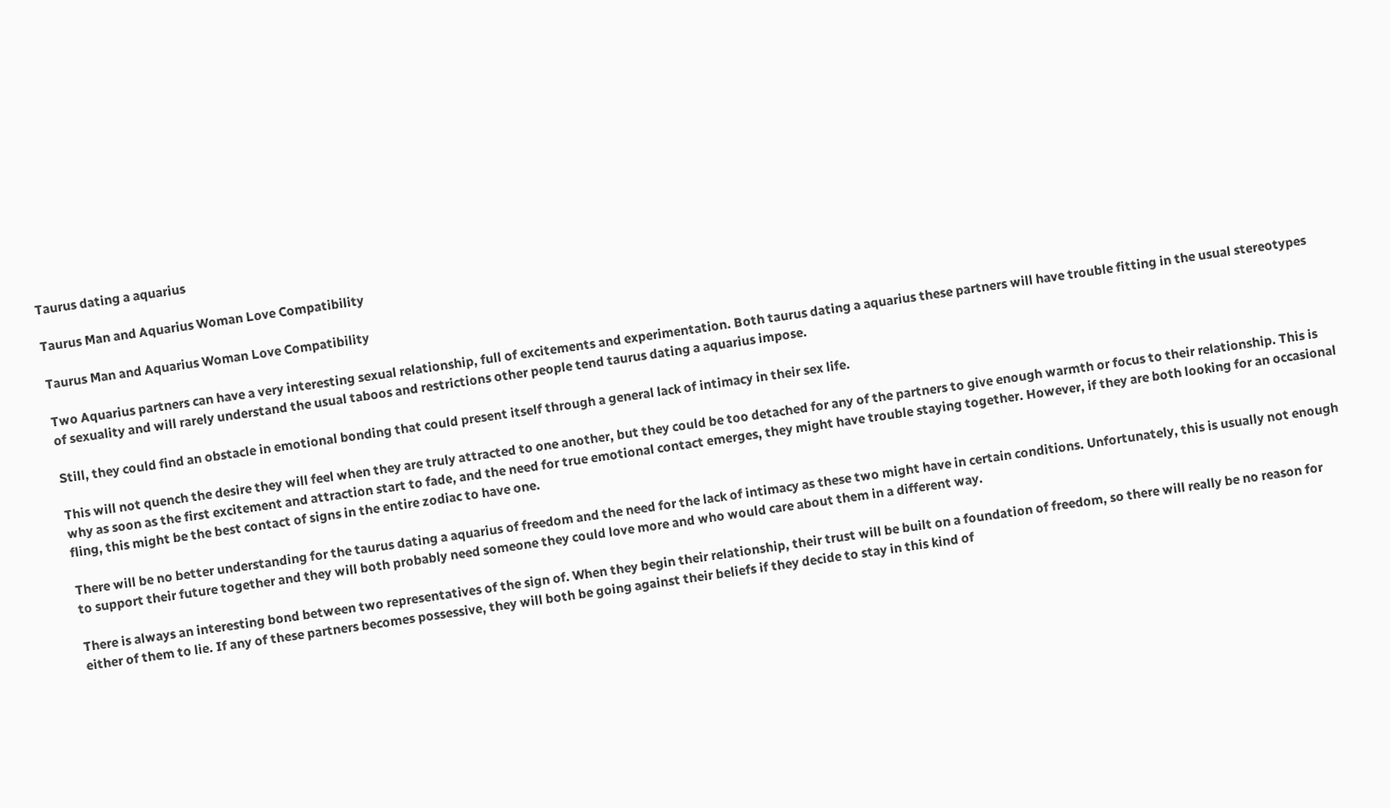Taurus dating a aquarius

Taurus Man and Aquarius Woman Love Compatibility

Taurus Man and Aquarius Woman Love Compatibility

Two Aquarius partners can have a very interesting sexual relationship, full of excitements and experimentation. Both taurus dating a aquarius these partners will have trouble fitting in the usual stereotypes of sexuality and will rarely understand the usual taboos and restrictions other people tend taurus dating a aquarius impose.

Still, they could find an obstacle in emotional bonding that could present itself through a general lack of intimacy in their sex life.

This will not quench the desire they will feel when they are truly attracted to one another, but they could be too detached for any of the partners to give enough warmth or focus to their relationship. This is why as soon as the first excitement and attraction start to fade, and the need for true emotional contact emerges, they might have trouble staying together. However, if they are both looking for an occasional fling, this might be the best contact of signs in the entire zodiac to have one.

There will be no better understanding for the taurus dating a aquarius of freedom and the need for the lack of intimacy as these two might have in certain conditions. Unfortunately, this is usually not enough to support their future together and they will both probably need someone they could love more and who would care about them in a different way.

There is always an interesting bond between two representatives of the sign of. When they begin their relationship, their trust will be built on a foundation of freedom, so there will really be no reason for either of them to lie. If any of these partners becomes possessive, they will both be going against their beliefs if they decide to stay in this kind of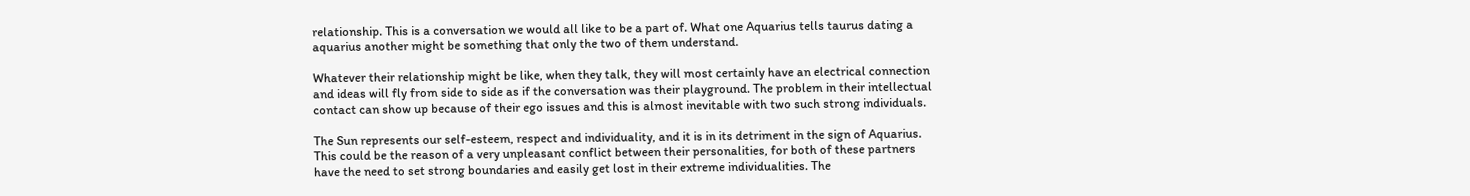relationship. This is a conversation we would all like to be a part of. What one Aquarius tells taurus dating a aquarius another might be something that only the two of them understand.

Whatever their relationship might be like, when they talk, they will most certainly have an electrical connection and ideas will fly from side to side as if the conversation was their playground. The problem in their intellectual contact can show up because of their ego issues and this is almost inevitable with two such strong individuals.

The Sun represents our self-esteem, respect and individuality, and it is in its detriment in the sign of Aquarius. This could be the reason of a very unpleasant conflict between their personalities, for both of these partners have the need to set strong boundaries and easily get lost in their extreme individualities. The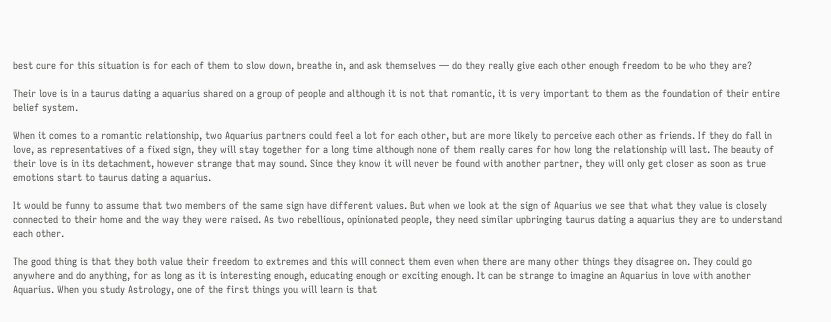best cure for this situation is for each of them to slow down, breathe in, and ask themselves — do they really give each other enough freedom to be who they are?

Their love is in a taurus dating a aquarius shared on a group of people and although it is not that romantic, it is very important to them as the foundation of their entire belief system.

When it comes to a romantic relationship, two Aquarius partners could feel a lot for each other, but are more likely to perceive each other as friends. If they do fall in love, as representatives of a fixed sign, they will stay together for a long time although none of them really cares for how long the relationship will last. The beauty of their love is in its detachment, however strange that may sound. Since they know it will never be found with another partner, they will only get closer as soon as true emotions start to taurus dating a aquarius.

It would be funny to assume that two members of the same sign have different values. But when we look at the sign of Aquarius we see that what they value is closely connected to their home and the way they were raised. As two rebellious, opinionated people, they need similar upbringing taurus dating a aquarius they are to understand each other.

The good thing is that they both value their freedom to extremes and this will connect them even when there are many other things they disagree on. They could go anywhere and do anything, for as long as it is interesting enough, educating enough or exciting enough. It can be strange to imagine an Aquarius in love with another Aquarius. When you study Astrology, one of the first things you will learn is that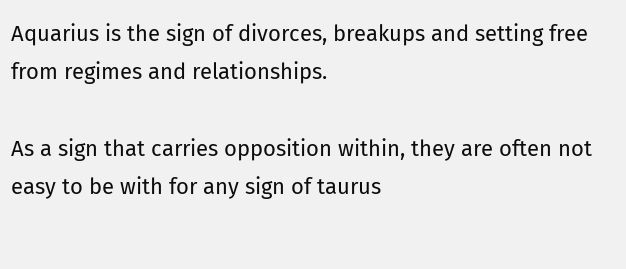Aquarius is the sign of divorces, breakups and setting free from regimes and relationships.

As a sign that carries opposition within, they are often not easy to be with for any sign of taurus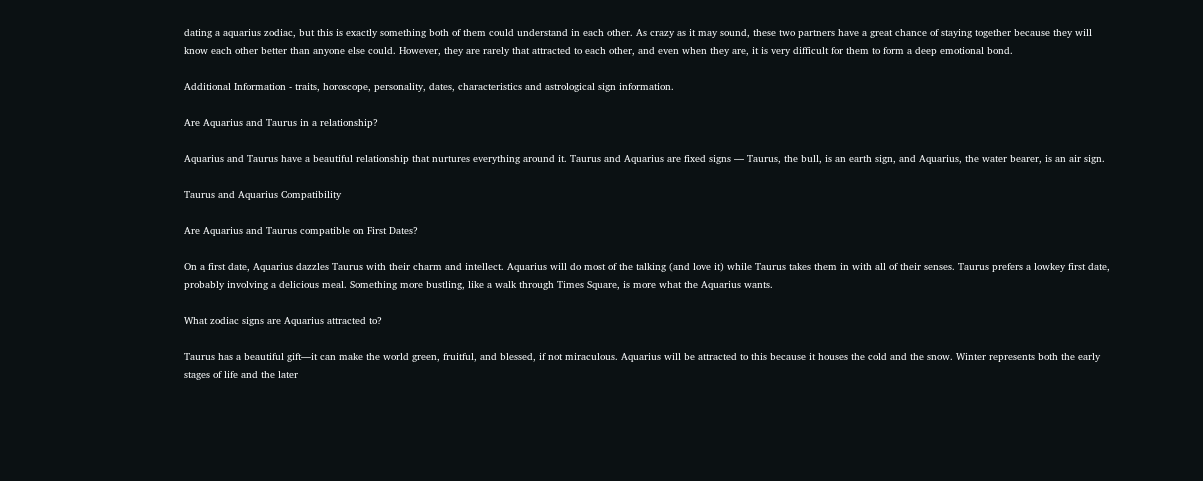dating a aquarius zodiac, but this is exactly something both of them could understand in each other. As crazy as it may sound, these two partners have a great chance of staying together because they will know each other better than anyone else could. However, they are rarely that attracted to each other, and even when they are, it is very difficult for them to form a deep emotional bond.

Additional Information - traits, horoscope, personality, dates, characteristics and astrological sign information.

Are Aquarius and Taurus in a relationship?

Aquarius and Taurus have a beautiful relationship that nurtures everything around it. Taurus and Aquarius are fixed signs — Taurus, the bull, is an earth sign, and Aquarius, the water bearer, is an air sign.

Taurus and Aquarius Compatibility

Are Aquarius and Taurus compatible on First Dates?

On a first date, Aquarius dazzles Taurus with their charm and intellect. Aquarius will do most of the talking (and love it) while Taurus takes them in with all of their senses. Taurus prefers a lowkey first date, probably involving a delicious meal. Something more bustling, like a walk through Times Square, is more what the Aquarius wants.

What zodiac signs are Aquarius attracted to?

Taurus has a beautiful gift—it can make the world green, fruitful, and blessed, if not miraculous. Aquarius will be attracted to this because it houses the cold and the snow. Winter represents both the early stages of life and the later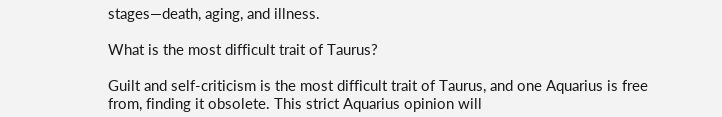stages—death, aging, and illness.

What is the most difficult trait of Taurus?

Guilt and self-criticism is the most difficult trait of Taurus, and one Aquarius is free from, finding it obsolete. This strict Aquarius opinion will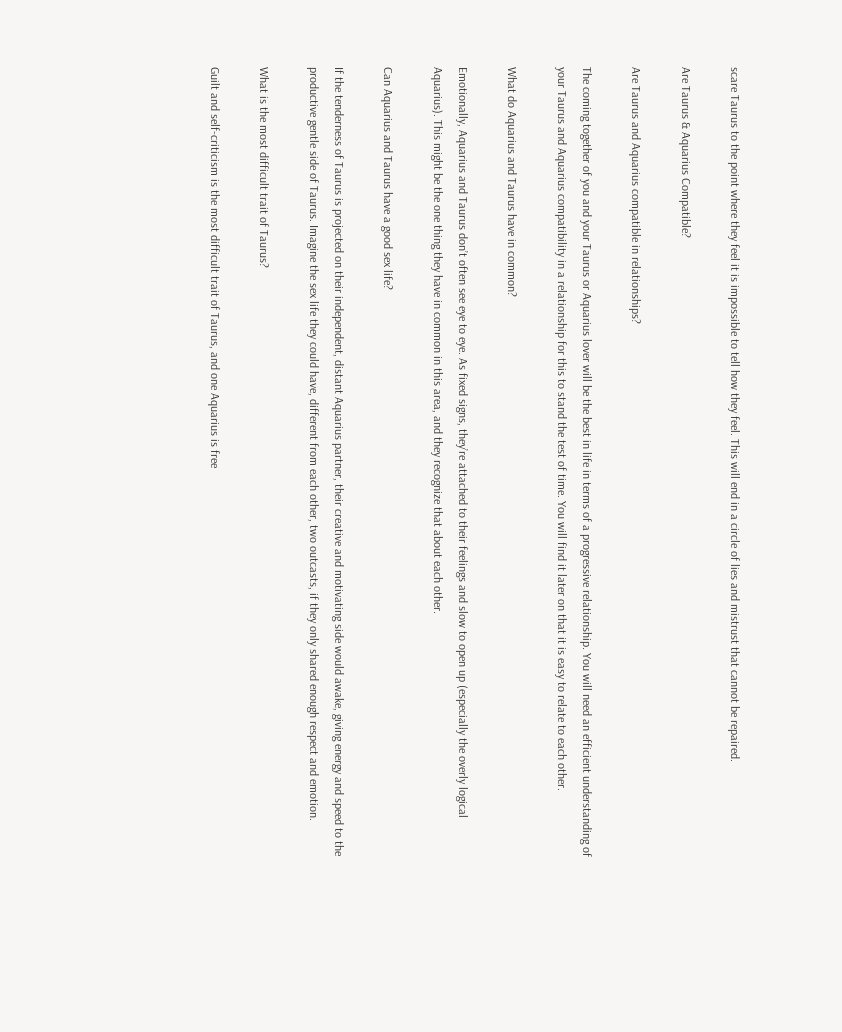scare Taurus to the point where they feel it is impossible to tell how they feel. This will end in a circle of lies and mistrust that cannot be repaired.

Are Taurus & Aquarius Compatible?

Are Taurus and Aquarius compatible in relationships?

The coming together of you and your Taurus or Aquarius lover will be the best in life in terms of a progressive relationship. You will need an efficient understanding of your Taurus and Aquarius compatibility in a relationship for this to stand the test of time. You will find it later on that it is easy to relate to each other.

What do Aquarius and Taurus have in common?

Emotionally, Aquarius and Taurus don’t often see eye to eye. As fixed signs, they’re attached to their feelings and slow to open up (especially the overly logical Aquarius). This might be the one thing they have in common in this area, and they recognize that about each other.

Can Aquarius and Taurus have a good sex life?

If the tenderness of Taurus is projected on their independent, distant Aquarius partner, their creative and motivating side would awake, giving energy and speed to the productive gentle side of Taurus. Imagine the sex life they could have, different from each other, two outcasts, if they only shared enough respect and emotion.

What is the most difficult trait of Taurus?

Guilt and self-criticism is the most difficult trait of Taurus, and one Aquarius is free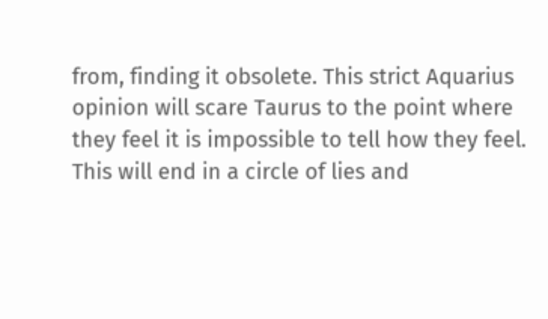from, finding it obsolete. This strict Aquarius opinion will scare Taurus to the point where they feel it is impossible to tell how they feel. This will end in a circle of lies and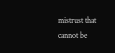mistrust that cannot be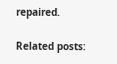repaired.

Related posts: